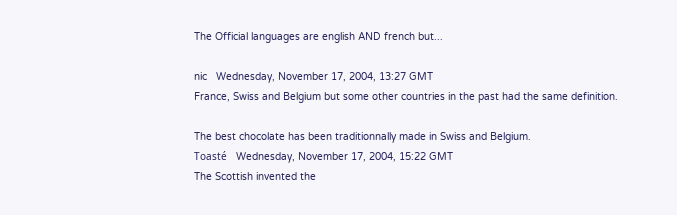The Official languages are english AND french but...

nic   Wednesday, November 17, 2004, 13:27 GMT
France, Swiss and Belgium but some other countries in the past had the same definition.

The best chocolate has been traditionnally made in Swiss and Belgium.
Toasté   Wednesday, November 17, 2004, 15:22 GMT
The Scottish invented the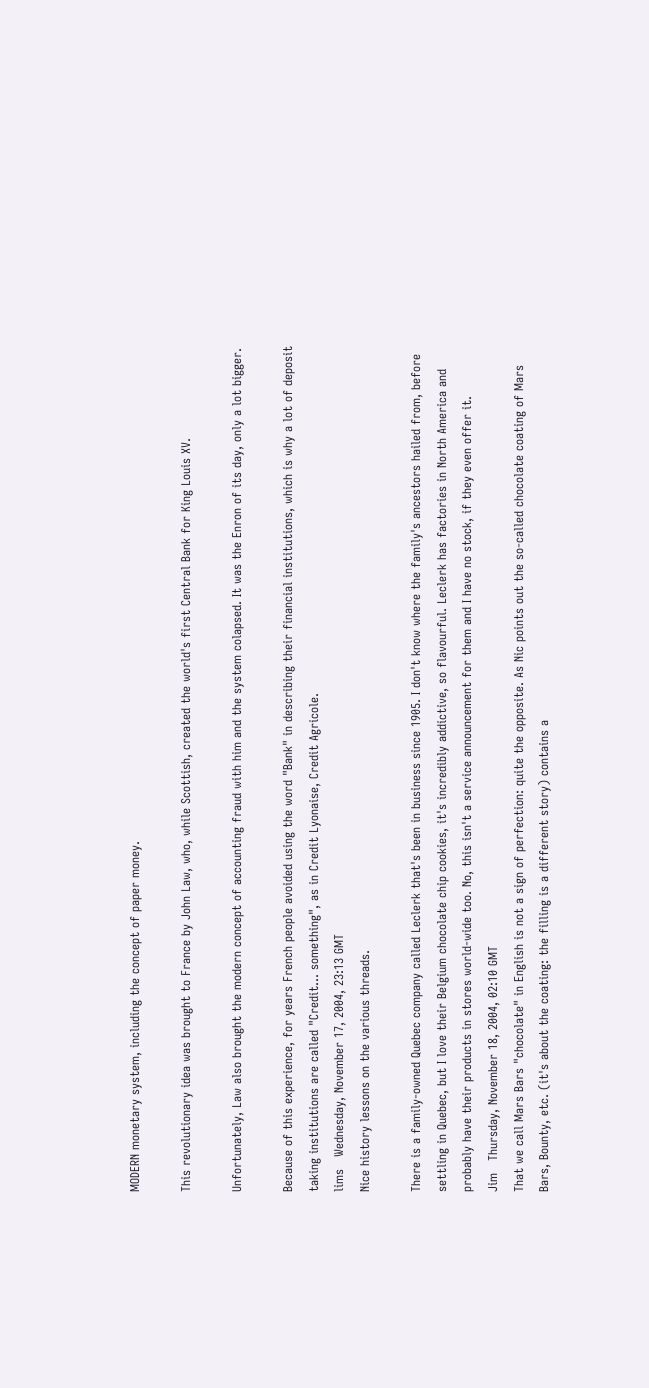MODERN monetary system, including the concept of paper money.

This revolutionary idea was brought to France by John Law, who, while Scottish, created the world's first Central Bank for King Louis XV.

Unfortunately, Law also brought the modern concept of accounting fraud with him and the system colapsed. It was the Enron of its day, only a lot bigger.

Because of this experience, for years French people avoided using the word "Bank" in describing their financial institutions, which is why a lot of deposit taking institutions are called "Credit... something", as in Credit Lyonaise, Credit Agricole.
lims   Wednesday, November 17, 2004, 23:13 GMT
Nice history lessons on the various threads.

There is a family-owned Quebec company called Leclerk that's been in business since 1905. I don't know where the family's ancestors hailed from, before settling in Quebec, but I love their Belgium chocolate chip cookies, it's incredibly addictive, so flavourful. Leclerk has factories in North America and probably have their products in stores world-wide too. No, this isn't a service announcement for them and I have no stock, if they even offer it.
Jim   Thursday, November 18, 2004, 02:10 GMT
That we call Mars Bars "chocolate" in English is not a sign of perfection: quite the opposite. As Nic points out the so-called chocolate coating of Mars Bars, Bounty, etc. (it's about the coating: the filling is a different story) contains a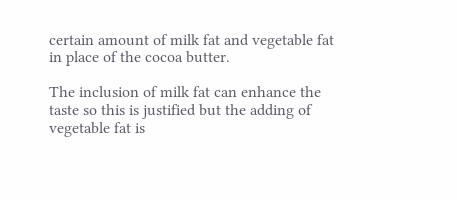certain amount of milk fat and vegetable fat in place of the cocoa butter.

The inclusion of milk fat can enhance the taste so this is justified but the adding of vegetable fat is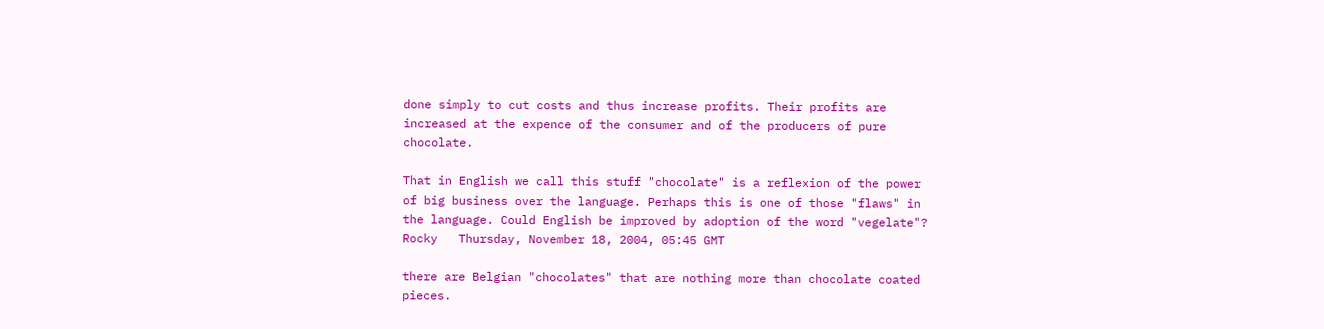done simply to cut costs and thus increase profits. Their profits are increased at the expence of the consumer and of the producers of pure chocolate.

That in English we call this stuff "chocolate" is a reflexion of the power of big business over the language. Perhaps this is one of those "flaws" in the language. Could English be improved by adoption of the word "vegelate"?
Rocky   Thursday, November 18, 2004, 05:45 GMT

there are Belgian "chocolates" that are nothing more than chocolate coated pieces.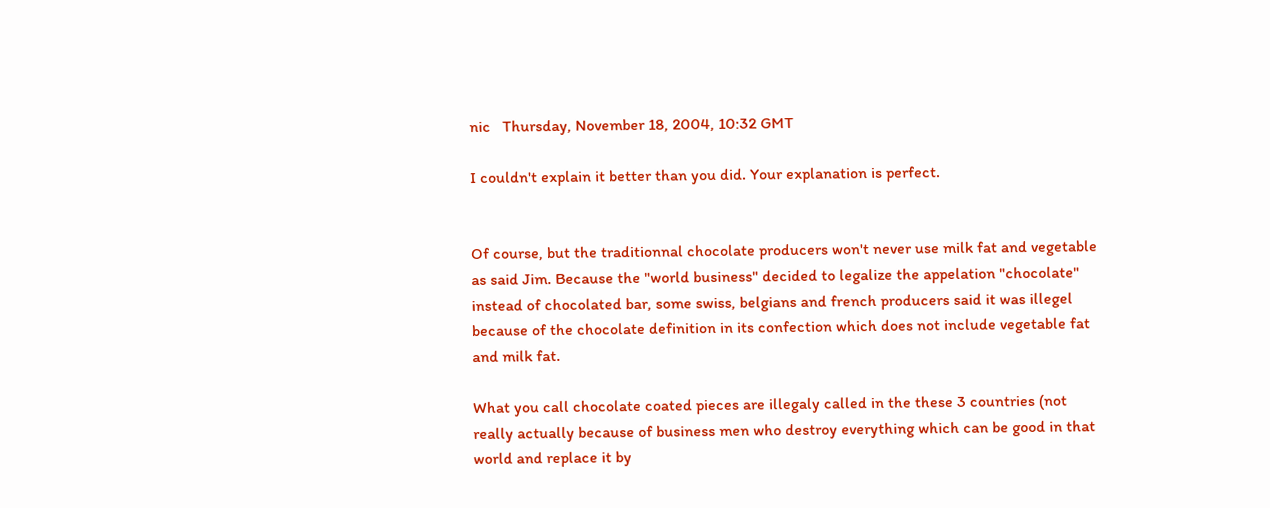nic   Thursday, November 18, 2004, 10:32 GMT

I couldn't explain it better than you did. Your explanation is perfect.


Of course, but the traditionnal chocolate producers won't never use milk fat and vegetable as said Jim. Because the "world business" decided to legalize the appelation "chocolate" instead of chocolated bar, some swiss, belgians and french producers said it was illegel because of the chocolate definition in its confection which does not include vegetable fat and milk fat.

What you call chocolate coated pieces are illegaly called in the these 3 countries (not really actually because of business men who destroy everything which can be good in that world and replace it by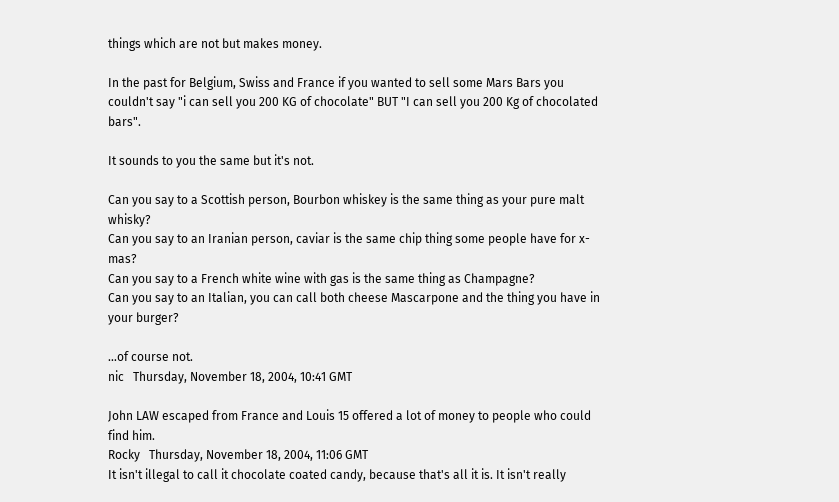things which are not but makes money.

In the past for Belgium, Swiss and France if you wanted to sell some Mars Bars you couldn't say "i can sell you 200 KG of chocolate" BUT "I can sell you 200 Kg of chocolated bars".

It sounds to you the same but it's not.

Can you say to a Scottish person, Bourbon whiskey is the same thing as your pure malt whisky?
Can you say to an Iranian person, caviar is the same chip thing some people have for x-mas?
Can you say to a French white wine with gas is the same thing as Champagne?
Can you say to an Italian, you can call both cheese Mascarpone and the thing you have in your burger?

…of course not.
nic   Thursday, November 18, 2004, 10:41 GMT

John LAW escaped from France and Louis 15 offered a lot of money to people who could find him.
Rocky   Thursday, November 18, 2004, 11:06 GMT
It isn't illegal to call it chocolate coated candy, because that's all it is. It isn't really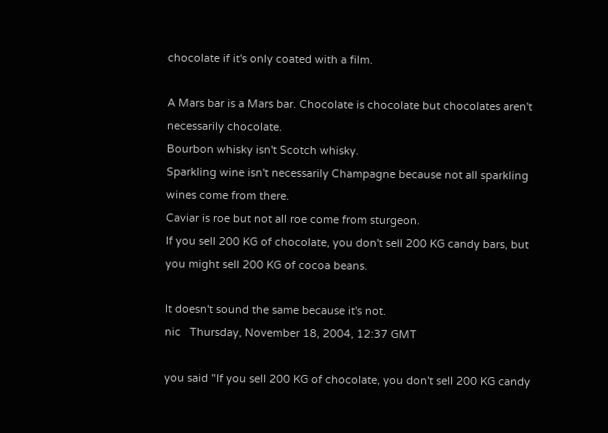chocolate if it's only coated with a film.

A Mars bar is a Mars bar. Chocolate is chocolate but chocolates aren't necessarily chocolate.
Bourbon whisky isn't Scotch whisky.
Sparkling wine isn't necessarily Champagne because not all sparkling wines come from there.
Caviar is roe but not all roe come from sturgeon.
If you sell 200 KG of chocolate, you don't sell 200 KG candy bars, but you might sell 200 KG of cocoa beans.

It doesn't sound the same because it's not.
nic   Thursday, November 18, 2004, 12:37 GMT

you said "If you sell 200 KG of chocolate, you don't sell 200 KG candy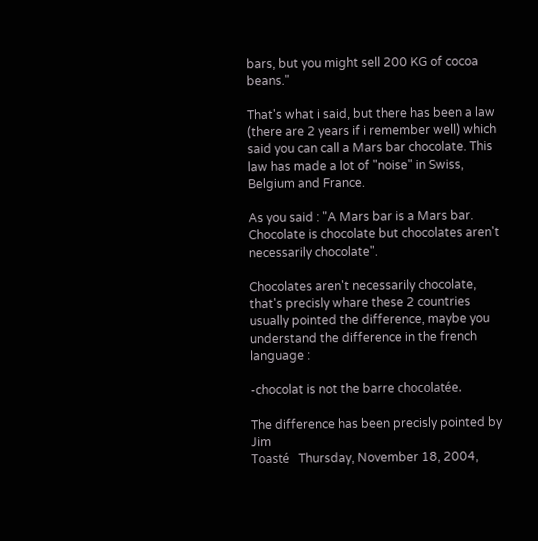bars, but you might sell 200 KG of cocoa beans."

That's what i said, but there has been a law (there are 2 years if i remember well) which said you can call a Mars bar chocolate. This law has made a lot of "noise" in Swiss, Belgium and France.

As you said : "A Mars bar is a Mars bar. Chocolate is chocolate but chocolates aren't necessarily chocolate".

Chocolates aren't necessarily chocolate, that's precisly whare these 2 countries usually pointed the difference, maybe you understand the difference in the french language :

-chocolat is not the barre chocolatée.

The difference has been precisly pointed by Jim
Toasté   Thursday, November 18, 2004,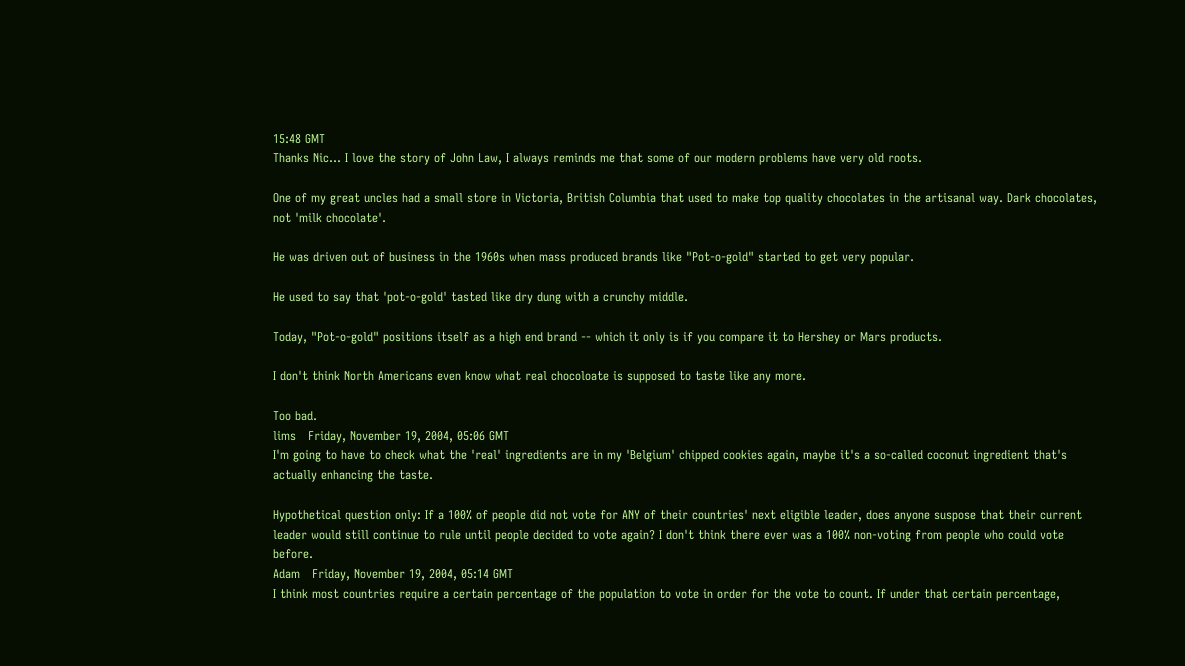15:48 GMT
Thanks Nic... I love the story of John Law, I always reminds me that some of our modern problems have very old roots.

One of my great uncles had a small store in Victoria, British Columbia that used to make top quality chocolates in the artisanal way. Dark chocolates, not 'milk chocolate'.

He was driven out of business in the 1960s when mass produced brands like "Pot-o-gold" started to get very popular.

He used to say that 'pot-o-gold' tasted like dry dung with a crunchy middle.

Today, "Pot-o-gold" positions itself as a high end brand -- which it only is if you compare it to Hershey or Mars products.

I don't think North Americans even know what real chocoloate is supposed to taste like any more.

Too bad.
lims   Friday, November 19, 2004, 05:06 GMT
I'm going to have to check what the 'real' ingredients are in my 'Belgium' chipped cookies again, maybe it's a so-called coconut ingredient that's actually enhancing the taste.

Hypothetical question only: If a 100% of people did not vote for ANY of their countries' next eligible leader, does anyone suspose that their current leader would still continue to rule until people decided to vote again? I don't think there ever was a 100% non-voting from people who could vote before.
Adam   Friday, November 19, 2004, 05:14 GMT
I think most countries require a certain percentage of the population to vote in order for the vote to count. If under that certain percentage,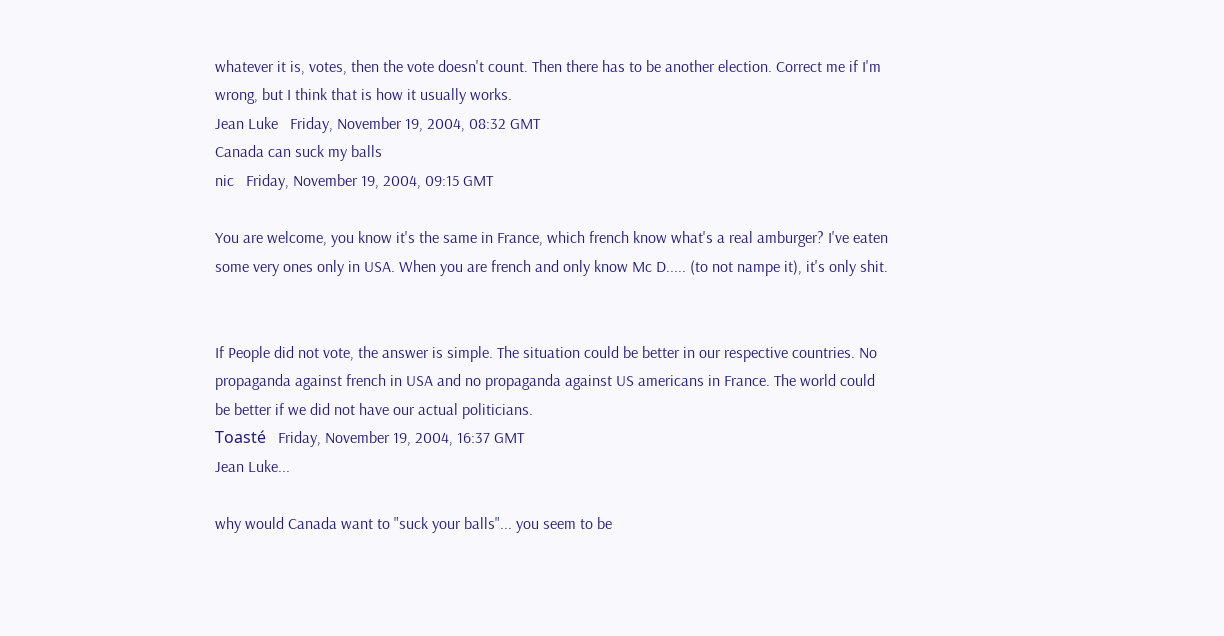whatever it is, votes, then the vote doesn't count. Then there has to be another election. Correct me if I'm wrong, but I think that is how it usually works.
Jean Luke   Friday, November 19, 2004, 08:32 GMT
Canada can suck my balls
nic   Friday, November 19, 2004, 09:15 GMT

You are welcome, you know it's the same in France, which french know what's a real amburger? I've eaten some very ones only in USA. When you are french and only know Mc D..... (to not nampe it), it's only shit.


If People did not vote, the answer is simple. The situation could be better in our respective countries. No propaganda against french in USA and no propaganda against US americans in France. The world could be better if we did not have our actual politicians.
Toasté   Friday, November 19, 2004, 16:37 GMT
Jean Luke...

why would Canada want to "suck your balls"... you seem to be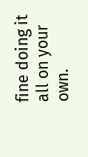fine doing it all on your own.